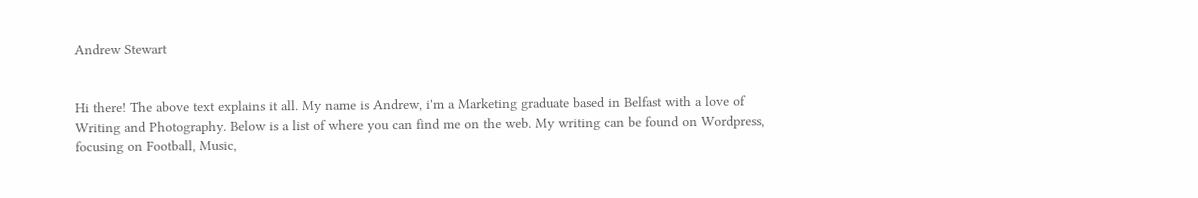Andrew Stewart


Hi there! The above text explains it all. My name is Andrew, i'm a Marketing graduate based in Belfast with a love of Writing and Photography. Below is a list of where you can find me on the web. My writing can be found on Wordpress, focusing on Football, Music,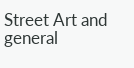Street Art and general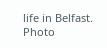life in Belfast. Photo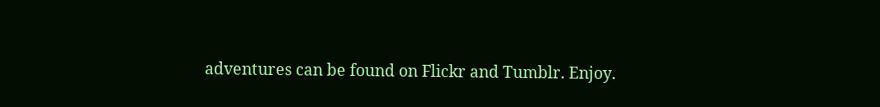adventures can be found on Flickr and Tumblr. Enjoy.